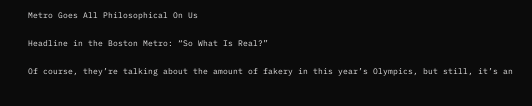Metro Goes All Philosophical On Us

Headline in the Boston Metro: “So What Is Real?”

Of course, they’re talking about the amount of fakery in this year’s Olympics, but still, it’s an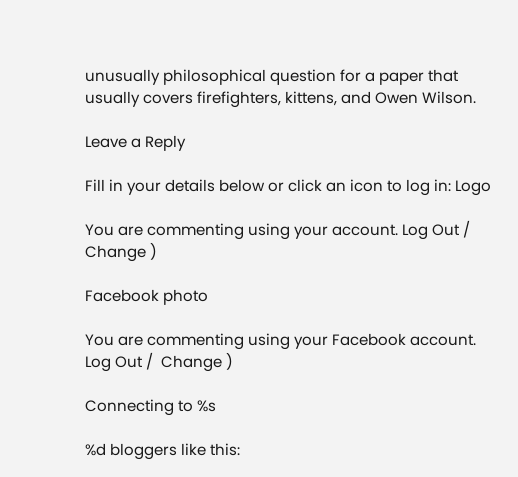unusually philosophical question for a paper that usually covers firefighters, kittens, and Owen Wilson.

Leave a Reply

Fill in your details below or click an icon to log in: Logo

You are commenting using your account. Log Out /  Change )

Facebook photo

You are commenting using your Facebook account. Log Out /  Change )

Connecting to %s

%d bloggers like this: